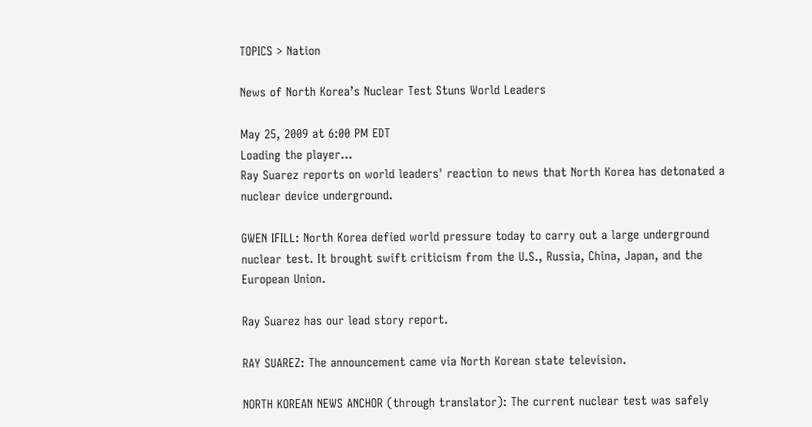TOPICS > Nation

News of North Korea’s Nuclear Test Stuns World Leaders

May 25, 2009 at 6:00 PM EDT
Loading the player...
Ray Suarez reports on world leaders' reaction to news that North Korea has detonated a nuclear device underground.

GWEN IFILL: North Korea defied world pressure today to carry out a large underground nuclear test. It brought swift criticism from the U.S., Russia, China, Japan, and the European Union.

Ray Suarez has our lead story report.

RAY SUAREZ: The announcement came via North Korean state television.

NORTH KOREAN NEWS ANCHOR (through translator): The current nuclear test was safely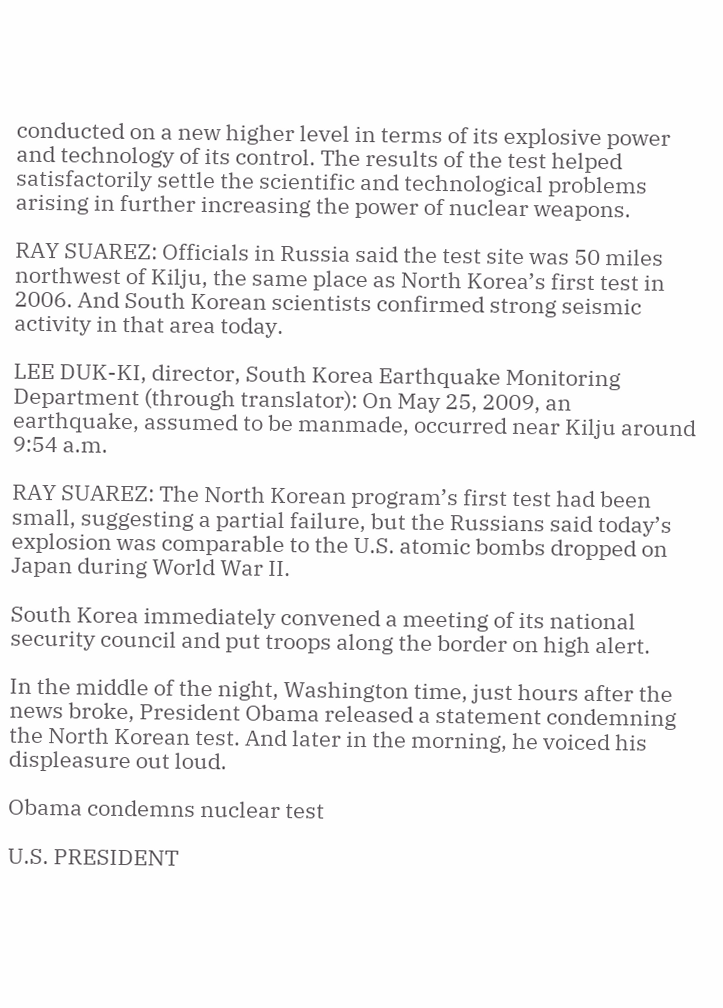conducted on a new higher level in terms of its explosive power and technology of its control. The results of the test helped satisfactorily settle the scientific and technological problems arising in further increasing the power of nuclear weapons.

RAY SUAREZ: Officials in Russia said the test site was 50 miles northwest of Kilju, the same place as North Korea’s first test in 2006. And South Korean scientists confirmed strong seismic activity in that area today.

LEE DUK-KI, director, South Korea Earthquake Monitoring Department (through translator): On May 25, 2009, an earthquake, assumed to be manmade, occurred near Kilju around 9:54 a.m.

RAY SUAREZ: The North Korean program’s first test had been small, suggesting a partial failure, but the Russians said today’s explosion was comparable to the U.S. atomic bombs dropped on Japan during World War II.

South Korea immediately convened a meeting of its national security council and put troops along the border on high alert.

In the middle of the night, Washington time, just hours after the news broke, President Obama released a statement condemning the North Korean test. And later in the morning, he voiced his displeasure out loud.

Obama condemns nuclear test

U.S. PRESIDENT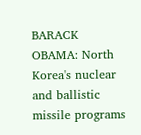BARACK OBAMA: North Korea's nuclear and ballistic missile programs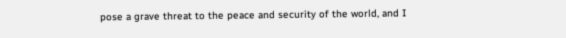pose a grave threat to the peace and security of the world, and I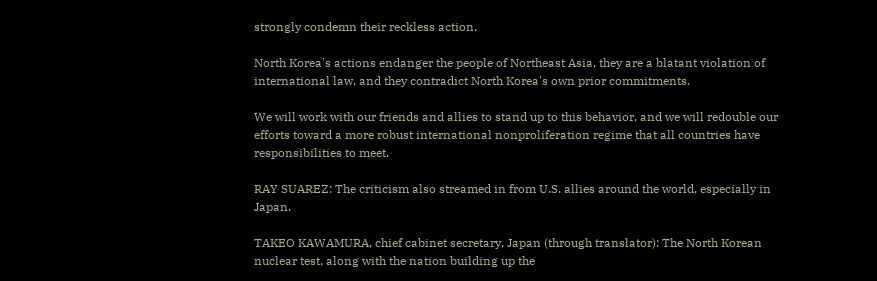strongly condemn their reckless action.

North Korea's actions endanger the people of Northeast Asia, they are a blatant violation of international law, and they contradict North Korea's own prior commitments.

We will work with our friends and allies to stand up to this behavior, and we will redouble our efforts toward a more robust international nonproliferation regime that all countries have responsibilities to meet.

RAY SUAREZ: The criticism also streamed in from U.S. allies around the world, especially in Japan.

TAKEO KAWAMURA, chief cabinet secretary, Japan (through translator): The North Korean nuclear test, along with the nation building up the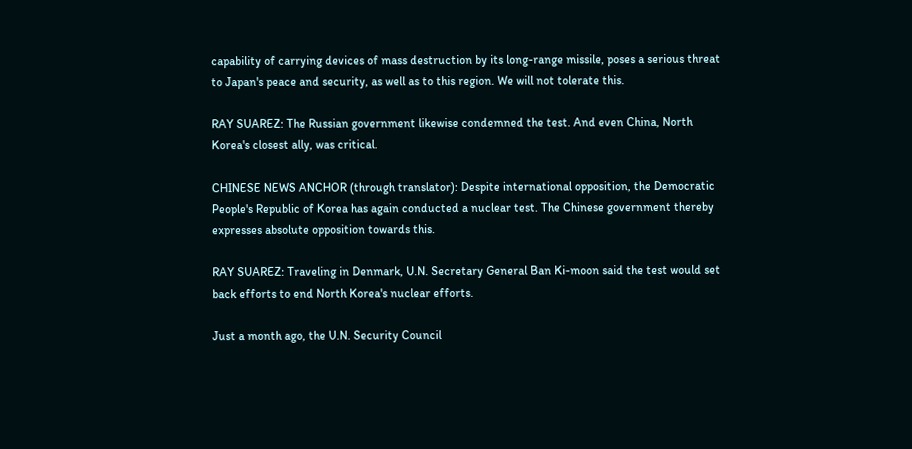capability of carrying devices of mass destruction by its long-range missile, poses a serious threat to Japan's peace and security, as well as to this region. We will not tolerate this.

RAY SUAREZ: The Russian government likewise condemned the test. And even China, North Korea's closest ally, was critical.

CHINESE NEWS ANCHOR (through translator): Despite international opposition, the Democratic People's Republic of Korea has again conducted a nuclear test. The Chinese government thereby expresses absolute opposition towards this.

RAY SUAREZ: Traveling in Denmark, U.N. Secretary General Ban Ki-moon said the test would set back efforts to end North Korea's nuclear efforts.

Just a month ago, the U.N. Security Council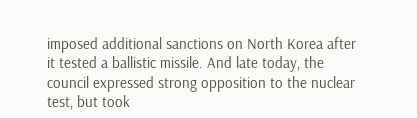imposed additional sanctions on North Korea after it tested a ballistic missile. And late today, the council expressed strong opposition to the nuclear test, but took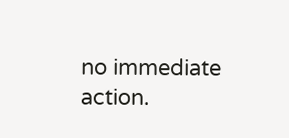no immediate action.